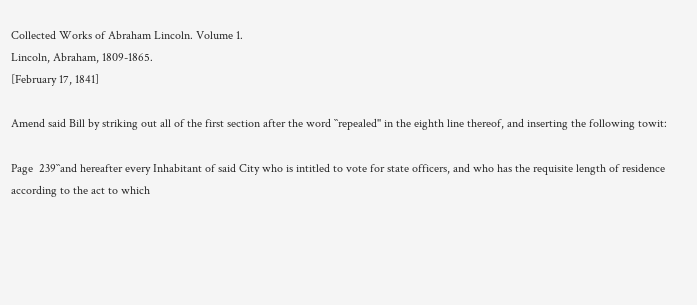Collected Works of Abraham Lincoln. Volume 1.
Lincoln, Abraham, 1809-1865.
[February 17, 1841]

Amend said Bill by striking out all of the first section after the word ``repealed'' in the eighth line thereof, and inserting the following towit:

Page  239``and hereafter every Inhabitant of said City who is intitled to vote for state officers, and who has the requisite length of residence according to the act to which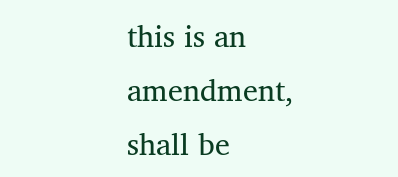this is an amendment, shall be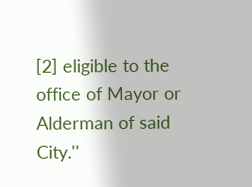[2] eligible to the office of Mayor or Alderman of said City.''